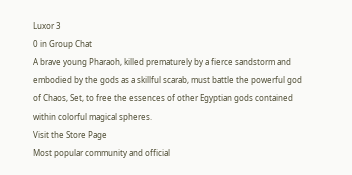Luxor 3
0 in Group Chat
A brave young Pharaoh, killed prematurely by a fierce sandstorm and embodied by the gods as a skillful scarab, must battle the powerful god of Chaos, Set, to free the essences of other Egyptian gods contained within colorful magical spheres.
Visit the Store Page
Most popular community and official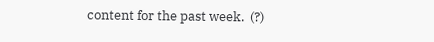content for the past week.  (?)